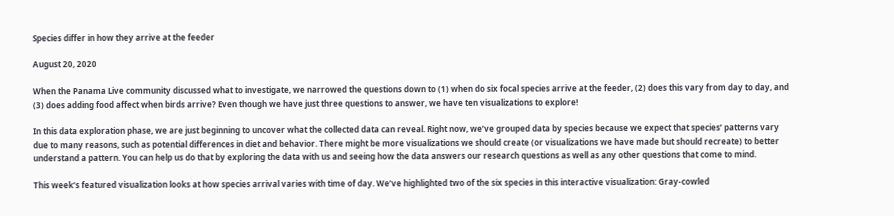Species differ in how they arrive at the feeder

August 20, 2020

When the Panama Live community discussed what to investigate, we narrowed the questions down to (1) when do six focal species arrive at the feeder, (2) does this vary from day to day, and (3) does adding food affect when birds arrive? Even though we have just three questions to answer, we have ten visualizations to explore!

In this data exploration phase, we are just beginning to uncover what the collected data can reveal. Right now, we’ve grouped data by species because we expect that species’ patterns vary due to many reasons, such as potential differences in diet and behavior. There might be more visualizations we should create (or visualizations we have made but should recreate) to better understand a pattern. You can help us do that by exploring the data with us and seeing how the data answers our research questions as well as any other questions that come to mind.

This week’s featured visualization looks at how species arrival varies with time of day. We’ve highlighted two of the six species in this interactive visualization: Gray-cowled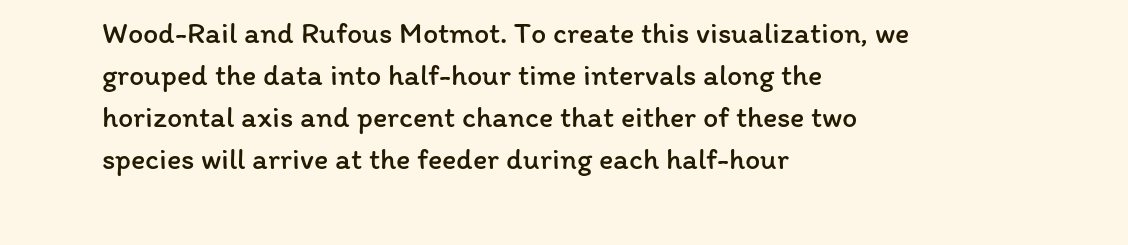Wood-Rail and Rufous Motmot. To create this visualization, we grouped the data into half-hour time intervals along the horizontal axis and percent chance that either of these two species will arrive at the feeder during each half-hour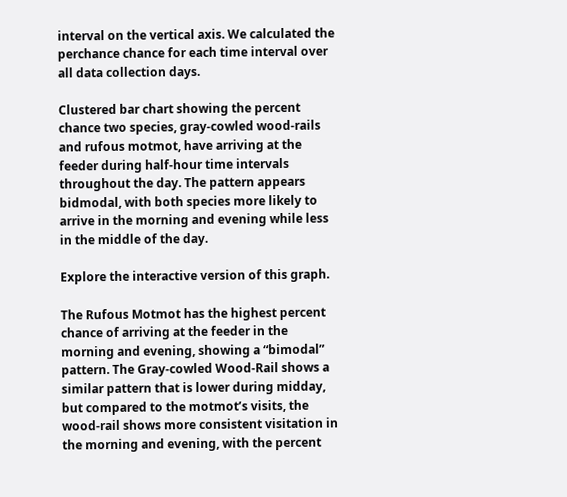interval on the vertical axis. We calculated the perchance chance for each time interval over all data collection days.

Clustered bar chart showing the percent chance two species, gray-cowled wood-rails and rufous motmot, have arriving at the feeder during half-hour time intervals throughout the day. The pattern appears bidmodal, with both species more likely to arrive in the morning and evening while less in the middle of the day.

Explore the interactive version of this graph.

The Rufous Motmot has the highest percent chance of arriving at the feeder in the morning and evening, showing a “bimodal” pattern. The Gray-cowled Wood-Rail shows a similar pattern that is lower during midday, but compared to the motmot’s visits, the wood-rail shows more consistent visitation in the morning and evening, with the percent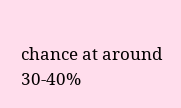chance at around 30-40%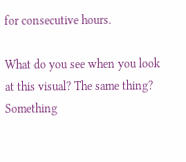for consecutive hours.

What do you see when you look at this visual? The same thing? Something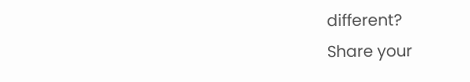different?
Share your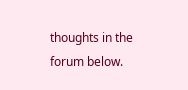thoughts in the forum below.